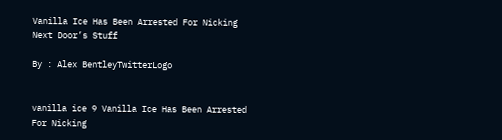Vanilla Ice Has Been Arrested For Nicking Next Door’s Stuff

By : Alex BentleyTwitterLogo


vanilla ice 9 Vanilla Ice Has Been Arrested For Nicking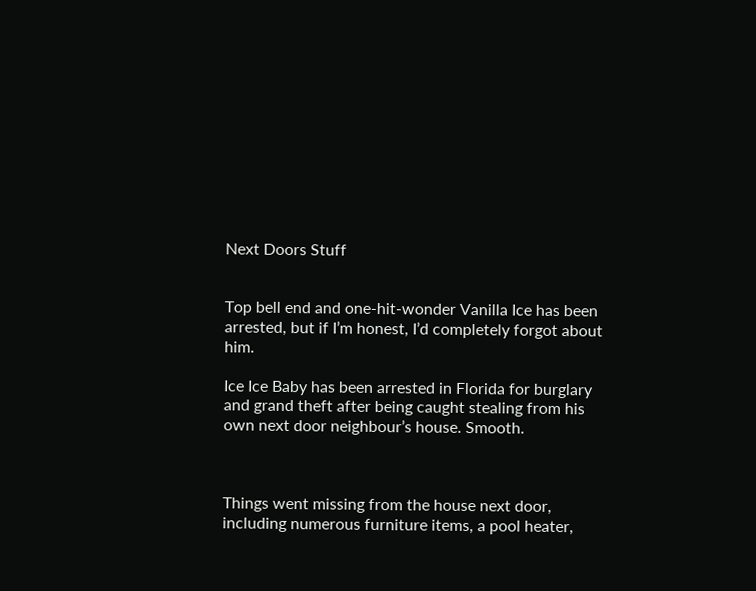Next Doors Stuff


Top bell end and one-hit-wonder Vanilla Ice has been arrested, but if I’m honest, I’d completely forgot about him.

Ice Ice Baby has been arrested in Florida for burglary and grand theft after being caught stealing from his own next door neighbour’s house. Smooth.



Things went missing from the house next door, including numerous furniture items, a pool heater,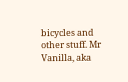bicycles and other stuff. Mr Vanilla, aka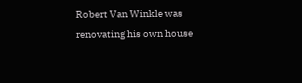Robert Van Winkle was renovating his own house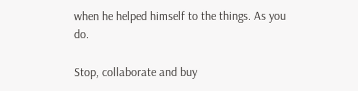when he helped himself to the things. As you do.

Stop, collaborate and buy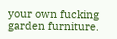your own fucking garden furniture.